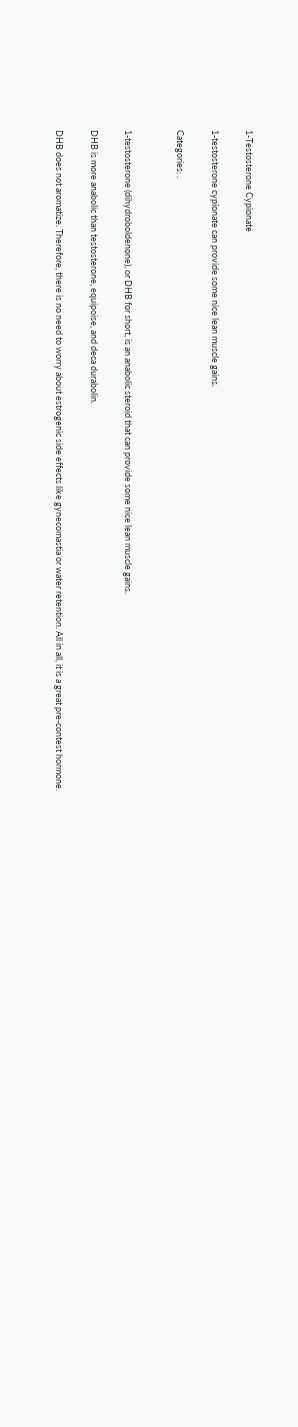1-Testosterone Cypionate

1-testosterone cypionate can provide some nice lean muscle gains.

Categories: .


1-testosterone (dihydroboldenone), or DHB for short, is an anabolic steroid that can provide some nice lean muscle gains.

DHB is more anabolic than testosterone, equipoise, and deca durabolin.

DHB does not aromatize. Therefore, there is no need to worry about estrogenic side effects like gynecomastia or water retention. All in all, it is a great pre-contest hormone.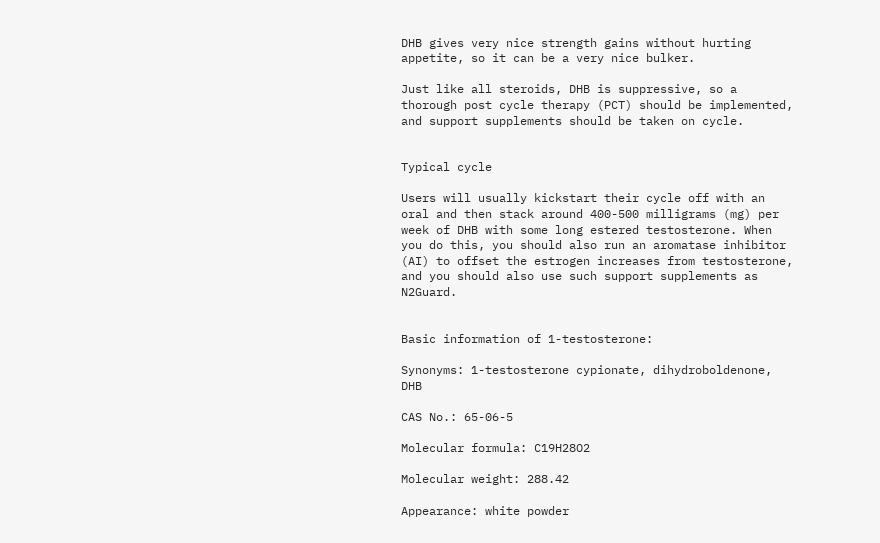DHB gives very nice strength gains without hurting appetite, so it can be a very nice bulker.

Just like all steroids, DHB is suppressive, so a thorough post cycle therapy (PCT) should be implemented, and support supplements should be taken on cycle.


Typical cycle

Users will usually kickstart their cycle off with an oral and then stack around 400-500 milligrams (mg) per week of DHB with some long estered testosterone. When you do this, you should also run an aromatase inhibitor (AI) to offset the estrogen increases from testosterone, and you should also use such support supplements as N2Guard.


Basic information of 1-testosterone:

Synonyms: 1-testosterone cypionate, dihydroboldenone, DHB

CAS No.: 65-06-5

Molecular formula: C19H28O2

Molecular weight: 288.42

Appearance: white powder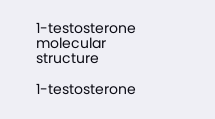1-testosterone molecular structure

1-testosterone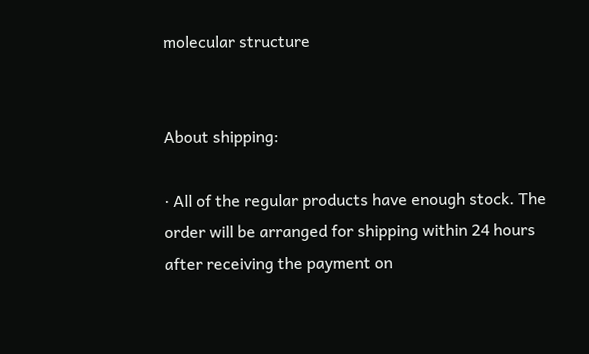molecular structure


About shipping:

· All of the regular products have enough stock. The order will be arranged for shipping within 24 hours after receiving the payment on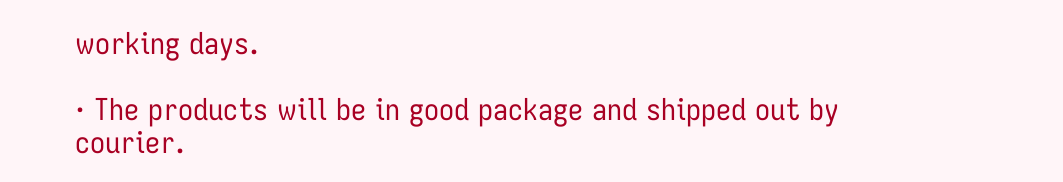working days.

· The products will be in good package and shipped out by courier.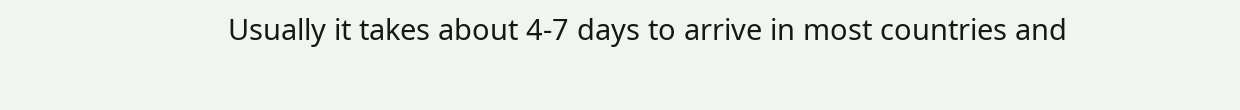Usually it takes about 4-7 days to arrive in most countries and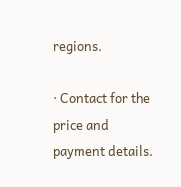regions.

· Contact for the price and payment details.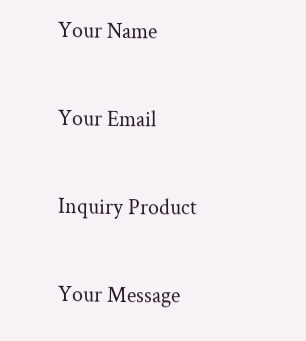Your Name

Your Email

Inquiry Product

Your Message